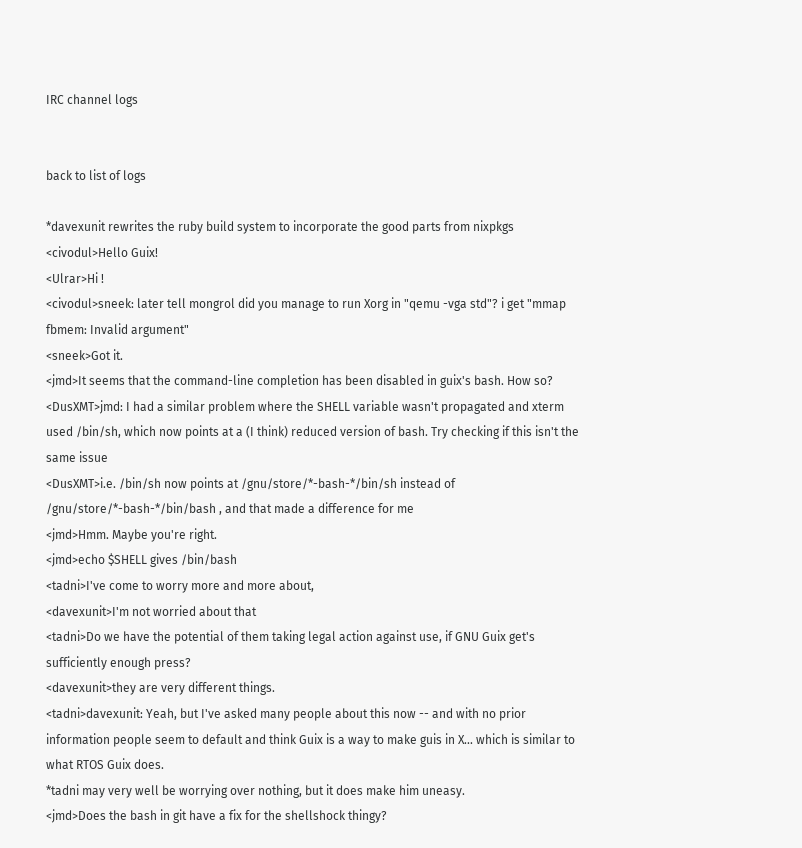IRC channel logs


back to list of logs

*davexunit rewrites the ruby build system to incorporate the good parts from nixpkgs
<civodul>Hello Guix!
<Ulrar>Hi !
<civodul>sneek: later tell mongrol did you manage to run Xorg in "qemu -vga std"? i get "mmap fbmem: Invalid argument"
<sneek>Got it.
<jmd>It seems that the command-line completion has been disabled in guix's bash. How so?
<DusXMT>jmd: I had a similar problem where the SHELL variable wasn't propagated and xterm used /bin/sh, which now points at a (I think) reduced version of bash. Try checking if this isn't the same issue
<DusXMT>i.e. /bin/sh now points at /gnu/store/*-bash-*/bin/sh instead of /gnu/store/*-bash-*/bin/bash , and that made a difference for me
<jmd>Hmm. Maybe you're right.
<jmd>echo $SHELL gives /bin/bash
<tadni>I've come to worry more and more about,
<davexunit>I'm not worried about that
<tadni>Do we have the potential of them taking legal action against use, if GNU Guix get's sufficiently enough press?
<davexunit>they are very different things.
<tadni>davexunit: Yeah, but I've asked many people about this now -- and with no prior information people seem to default and think Guix is a way to make guis in X... which is similar to what RTOS Guix does.
*tadni may very well be worrying over nothing, but it does make him uneasy.
<jmd>Does the bash in git have a fix for the shellshock thingy?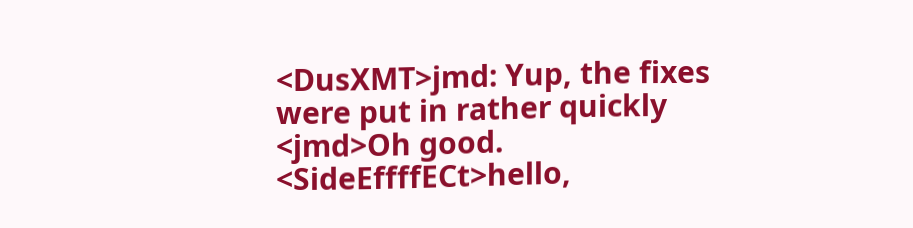<DusXMT>jmd: Yup, the fixes were put in rather quickly
<jmd>Oh good.
<SideEffffECt>hello,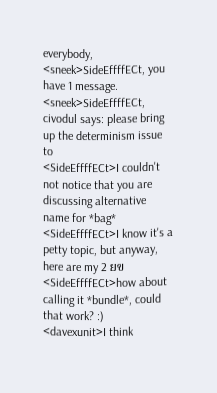everybody,
<sneek>SideEffffECt, you have 1 message.
<sneek>SideEffffECt, civodul says: please bring up the determinism issue to
<SideEffffECt>I couldn't not notice that you are discussing alternative name for *bag*
<SideEffffECt>I know it's a petty topic, but anyway, here are my 2 ยข
<SideEffffECt>how about calling it *bundle*, could that work? :)
<davexunit>I think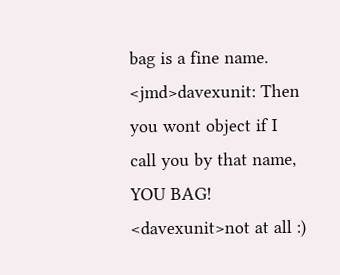bag is a fine name.
<jmd>davexunit: Then you wont object if I call you by that name, YOU BAG!
<davexunit>not at all :)